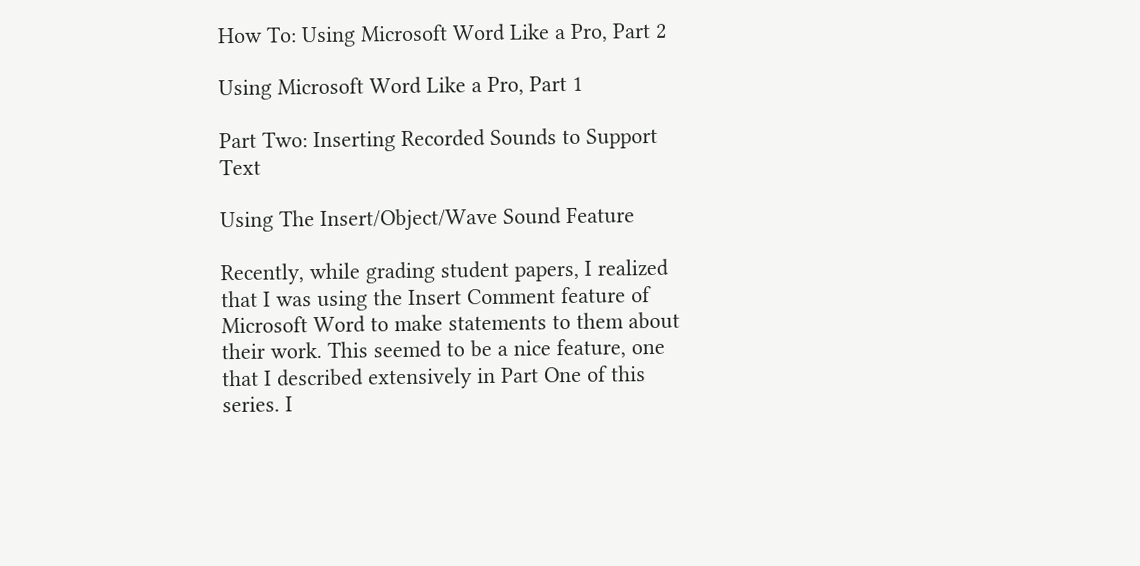How To: Using Microsoft Word Like a Pro, Part 2

Using Microsoft Word Like a Pro, Part 1

Part Two: Inserting Recorded Sounds to Support Text

Using The Insert/Object/Wave Sound Feature

Recently, while grading student papers, I realized that I was using the Insert Comment feature of Microsoft Word to make statements to them about their work. This seemed to be a nice feature, one that I described extensively in Part One of this series. I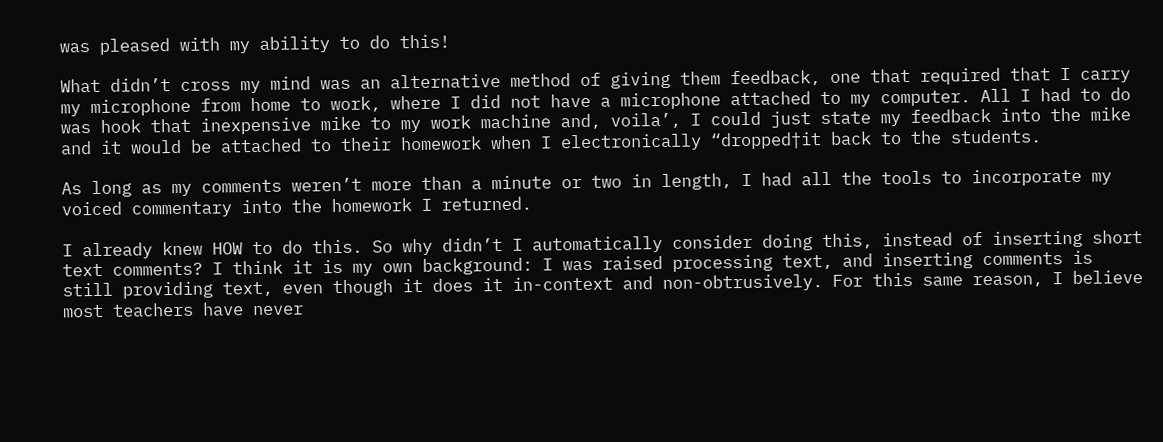was pleased with my ability to do this!

What didn’t cross my mind was an alternative method of giving them feedback, one that required that I carry my microphone from home to work, where I did not have a microphone attached to my computer. All I had to do was hook that inexpensive mike to my work machine and, voila’, I could just state my feedback into the mike and it would be attached to their homework when I electronically “dropped†it back to the students.

As long as my comments weren’t more than a minute or two in length, I had all the tools to incorporate my voiced commentary into the homework I returned.

I already knew HOW to do this. So why didn’t I automatically consider doing this, instead of inserting short text comments? I think it is my own background: I was raised processing text, and inserting comments is still providing text, even though it does it in-context and non-obtrusively. For this same reason, I believe most teachers have never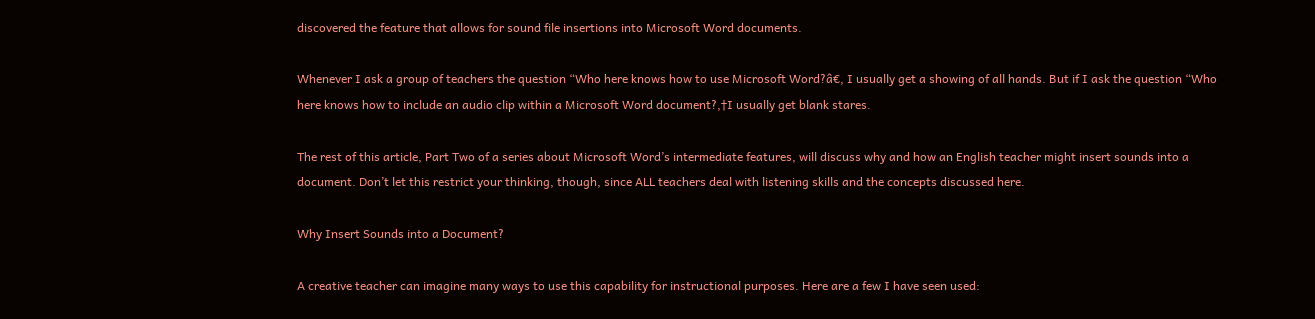discovered the feature that allows for sound file insertions into Microsoft Word documents.

Whenever I ask a group of teachers the question “Who here knows how to use Microsoft Word?â€, I usually get a showing of all hands. But if I ask the question “Who here knows how to include an audio clip within a Microsoft Word document?,†I usually get blank stares.

The rest of this article, Part Two of a series about Microsoft Word’s intermediate features, will discuss why and how an English teacher might insert sounds into a document. Don’t let this restrict your thinking, though, since ALL teachers deal with listening skills and the concepts discussed here.

Why Insert Sounds into a Document?

A creative teacher can imagine many ways to use this capability for instructional purposes. Here are a few I have seen used: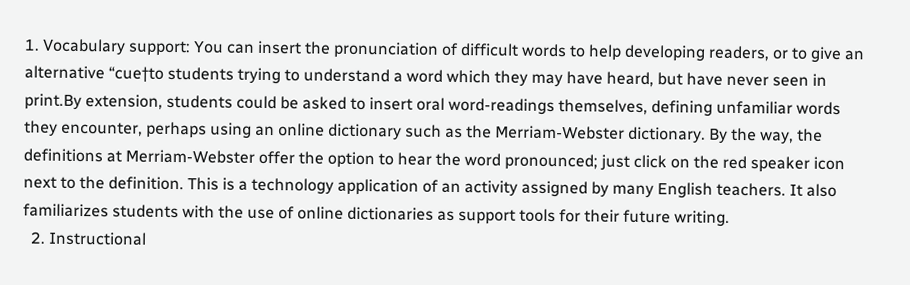1. Vocabulary support: You can insert the pronunciation of difficult words to help developing readers, or to give an alternative “cue†to students trying to understand a word which they may have heard, but have never seen in print.By extension, students could be asked to insert oral word-readings themselves, defining unfamiliar words they encounter, perhaps using an online dictionary such as the Merriam-Webster dictionary. By the way, the definitions at Merriam-Webster offer the option to hear the word pronounced; just click on the red speaker icon next to the definition. This is a technology application of an activity assigned by many English teachers. It also familiarizes students with the use of online dictionaries as support tools for their future writing.
  2. Instructional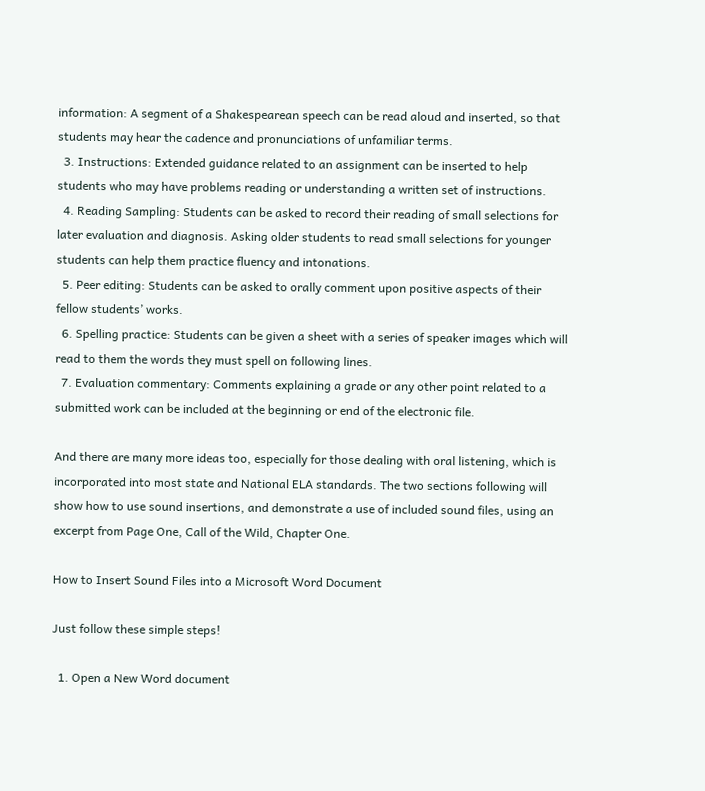information: A segment of a Shakespearean speech can be read aloud and inserted, so that students may hear the cadence and pronunciations of unfamiliar terms.
  3. Instructions: Extended guidance related to an assignment can be inserted to help students who may have problems reading or understanding a written set of instructions.
  4. Reading Sampling: Students can be asked to record their reading of small selections for later evaluation and diagnosis. Asking older students to read small selections for younger students can help them practice fluency and intonations.
  5. Peer editing: Students can be asked to orally comment upon positive aspects of their fellow students’ works.
  6. Spelling practice: Students can be given a sheet with a series of speaker images which will read to them the words they must spell on following lines.
  7. Evaluation commentary: Comments explaining a grade or any other point related to a submitted work can be included at the beginning or end of the electronic file.

And there are many more ideas too, especially for those dealing with oral listening, which is incorporated into most state and National ELA standards. The two sections following will show how to use sound insertions, and demonstrate a use of included sound files, using an excerpt from Page One, Call of the Wild, Chapter One.

How to Insert Sound Files into a Microsoft Word Document

Just follow these simple steps!

  1. Open a New Word document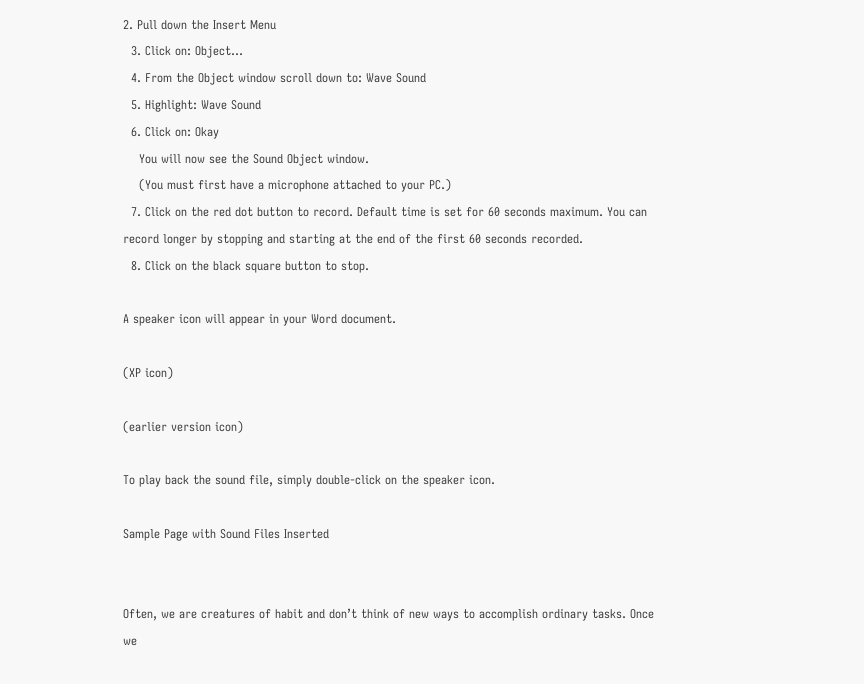2. Pull down the Insert Menu
  3. Click on: Object...
  4. From the Object window scroll down to: Wave Sound
  5. Highlight: Wave Sound
  6. Click on: Okay
    You will now see the Sound Object window.
    (You must first have a microphone attached to your PC.)
  7. Click on the red dot button to record. Default time is set for 60 seconds maximum. You can record longer by stopping and starting at the end of the first 60 seconds recorded.
  8. Click on the black square button to stop.

A speaker icon will appear in your Word document.

(XP icon)

(earlier version icon)

To play back the sound file, simply double-click on the speaker icon.

Sample Page with Sound Files Inserted


Often, we are creatures of habit and don’t think of new ways to accomplish ordinary tasks. Once we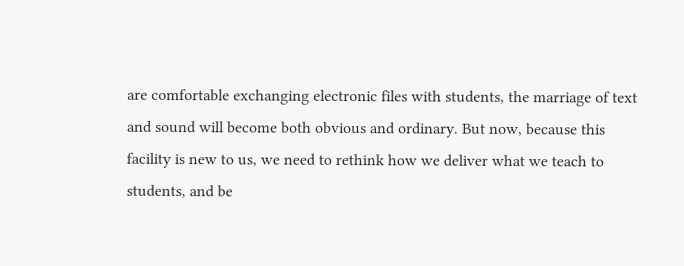are comfortable exchanging electronic files with students, the marriage of text and sound will become both obvious and ordinary. But now, because this facility is new to us, we need to rethink how we deliver what we teach to students, and be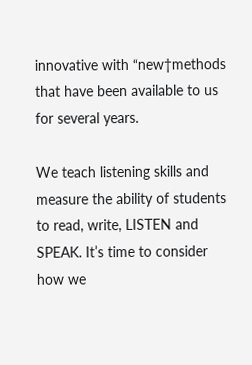innovative with “new†methods that have been available to us for several years.

We teach listening skills and measure the ability of students to read, write, LISTEN and SPEAK. It’s time to consider how we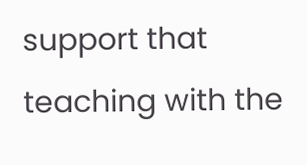support that teaching with the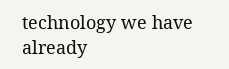technology we have already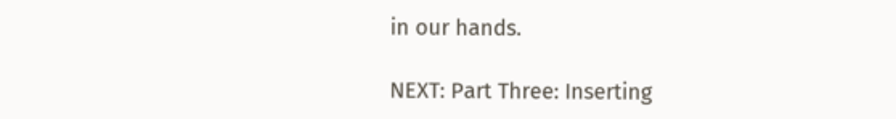in our hands.

NEXT: Part Three: Inserting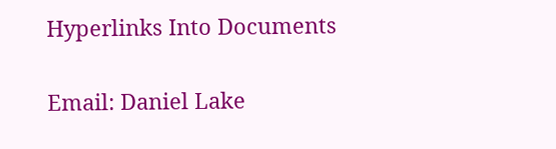Hyperlinks Into Documents

Email: Daniel Lake